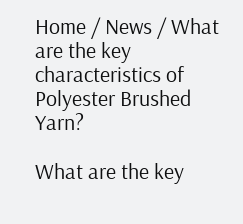Home / News / What are the key characteristics of Polyester Brushed Yarn?

What are the key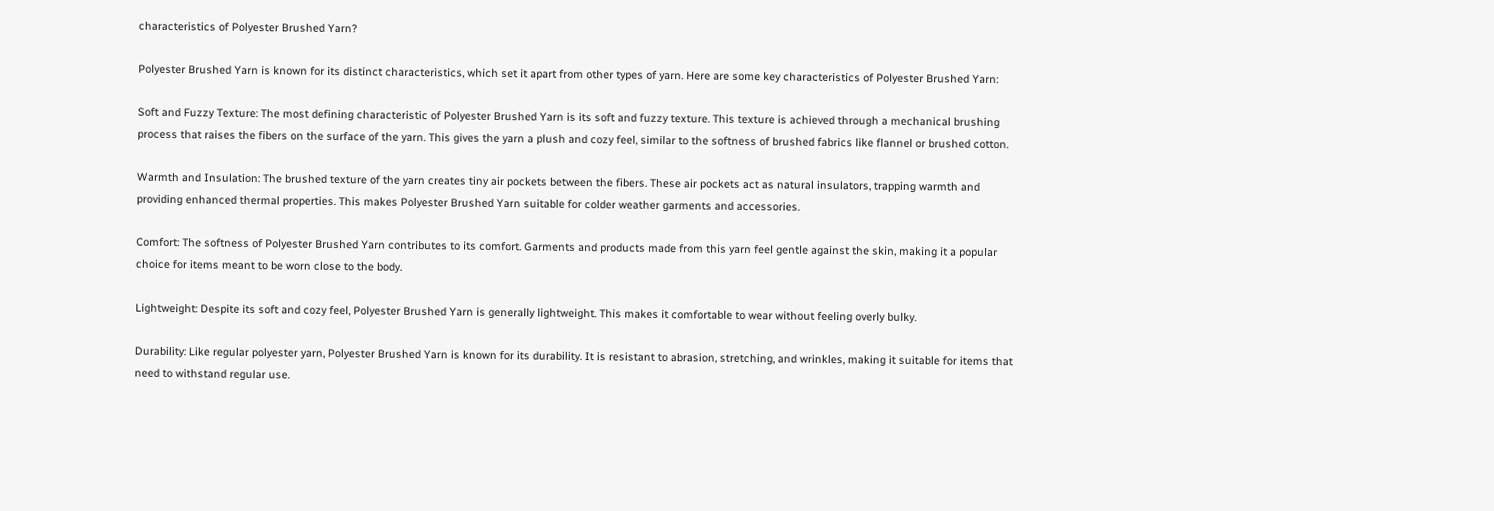characteristics of Polyester Brushed Yarn?

Polyester Brushed Yarn is known for its distinct characteristics, which set it apart from other types of yarn. Here are some key characteristics of Polyester Brushed Yarn:

Soft and Fuzzy Texture: The most defining characteristic of Polyester Brushed Yarn is its soft and fuzzy texture. This texture is achieved through a mechanical brushing process that raises the fibers on the surface of the yarn. This gives the yarn a plush and cozy feel, similar to the softness of brushed fabrics like flannel or brushed cotton.

Warmth and Insulation: The brushed texture of the yarn creates tiny air pockets between the fibers. These air pockets act as natural insulators, trapping warmth and providing enhanced thermal properties. This makes Polyester Brushed Yarn suitable for colder weather garments and accessories.

Comfort: The softness of Polyester Brushed Yarn contributes to its comfort. Garments and products made from this yarn feel gentle against the skin, making it a popular choice for items meant to be worn close to the body.

Lightweight: Despite its soft and cozy feel, Polyester Brushed Yarn is generally lightweight. This makes it comfortable to wear without feeling overly bulky.

Durability: Like regular polyester yarn, Polyester Brushed Yarn is known for its durability. It is resistant to abrasion, stretching, and wrinkles, making it suitable for items that need to withstand regular use.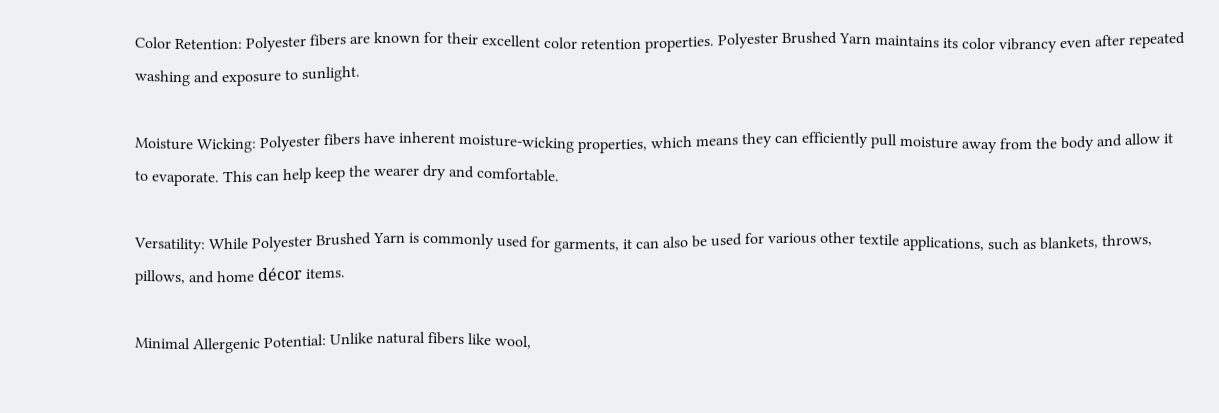Color Retention: Polyester fibers are known for their excellent color retention properties. Polyester Brushed Yarn maintains its color vibrancy even after repeated washing and exposure to sunlight.

Moisture Wicking: Polyester fibers have inherent moisture-wicking properties, which means they can efficiently pull moisture away from the body and allow it to evaporate. This can help keep the wearer dry and comfortable.

Versatility: While Polyester Brushed Yarn is commonly used for garments, it can also be used for various other textile applications, such as blankets, throws, pillows, and home décor items.

Minimal Allergenic Potential: Unlike natural fibers like wool,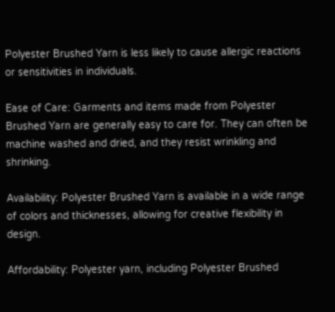Polyester Brushed Yarn is less likely to cause allergic reactions or sensitivities in individuals.

Ease of Care: Garments and items made from Polyester Brushed Yarn are generally easy to care for. They can often be machine washed and dried, and they resist wrinkling and shrinking.

Availability: Polyester Brushed Yarn is available in a wide range of colors and thicknesses, allowing for creative flexibility in design.

Affordability: Polyester yarn, including Polyester Brushed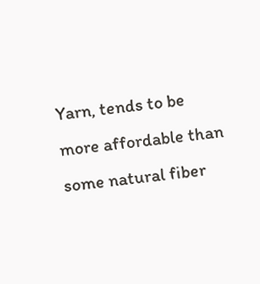Yarn, tends to be more affordable than some natural fiber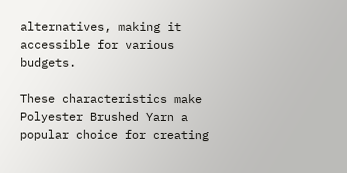alternatives, making it accessible for various budgets.

These characteristics make Polyester Brushed Yarn a popular choice for creating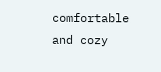comfortable and cozy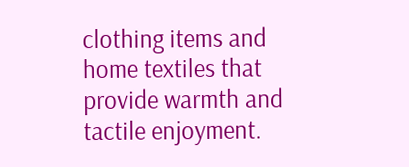clothing items and home textiles that provide warmth and tactile enjoyment.